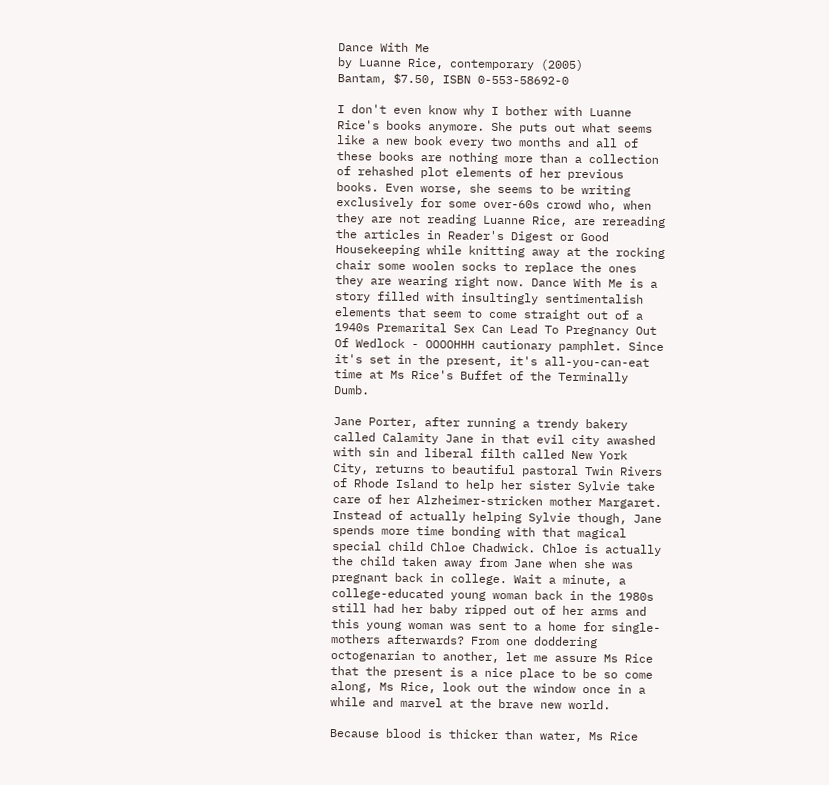Dance With Me
by Luanne Rice, contemporary (2005)
Bantam, $7.50, ISBN 0-553-58692-0

I don't even know why I bother with Luanne Rice's books anymore. She puts out what seems like a new book every two months and all of these books are nothing more than a collection of rehashed plot elements of her previous books. Even worse, she seems to be writing exclusively for some over-60s crowd who, when they are not reading Luanne Rice, are rereading the articles in Reader's Digest or Good Housekeeping while knitting away at the rocking chair some woolen socks to replace the ones they are wearing right now. Dance With Me is a story filled with insultingly sentimentalish elements that seem to come straight out of a 1940s Premarital Sex Can Lead To Pregnancy Out Of Wedlock - OOOOHHH cautionary pamphlet. Since it's set in the present, it's all-you-can-eat time at Ms Rice's Buffet of the Terminally Dumb.

Jane Porter, after running a trendy bakery called Calamity Jane in that evil city awashed with sin and liberal filth called New York City, returns to beautiful pastoral Twin Rivers of Rhode Island to help her sister Sylvie take care of her Alzheimer-stricken mother Margaret. Instead of actually helping Sylvie though, Jane spends more time bonding with that magical special child Chloe Chadwick. Chloe is actually the child taken away from Jane when she was pregnant back in college. Wait a minute, a college-educated young woman back in the 1980s still had her baby ripped out of her arms and this young woman was sent to a home for single-mothers afterwards? From one doddering octogenarian to another, let me assure Ms Rice that the present is a nice place to be so come along, Ms Rice, look out the window once in a while and marvel at the brave new world.

Because blood is thicker than water, Ms Rice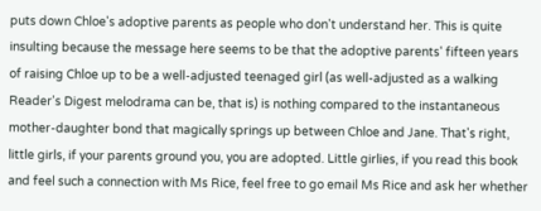puts down Chloe's adoptive parents as people who don't understand her. This is quite insulting because the message here seems to be that the adoptive parents' fifteen years of raising Chloe up to be a well-adjusted teenaged girl (as well-adjusted as a walking Reader's Digest melodrama can be, that is) is nothing compared to the instantaneous mother-daughter bond that magically springs up between Chloe and Jane. That's right, little girls, if your parents ground you, you are adopted. Little girlies, if you read this book and feel such a connection with Ms Rice, feel free to go email Ms Rice and ask her whether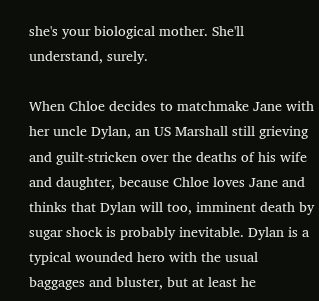she's your biological mother. She'll understand, surely.

When Chloe decides to matchmake Jane with her uncle Dylan, an US Marshall still grieving and guilt-stricken over the deaths of his wife and daughter, because Chloe loves Jane and thinks that Dylan will too, imminent death by sugar shock is probably inevitable. Dylan is a typical wounded hero with the usual baggages and bluster, but at least he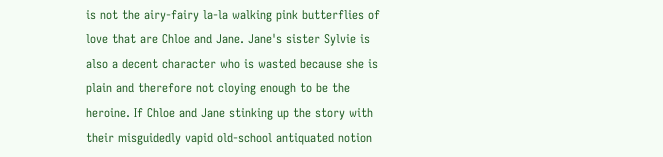is not the airy-fairy la-la walking pink butterflies of love that are Chloe and Jane. Jane's sister Sylvie is also a decent character who is wasted because she is plain and therefore not cloying enough to be the heroine. If Chloe and Jane stinking up the story with their misguidedly vapid old-school antiquated notion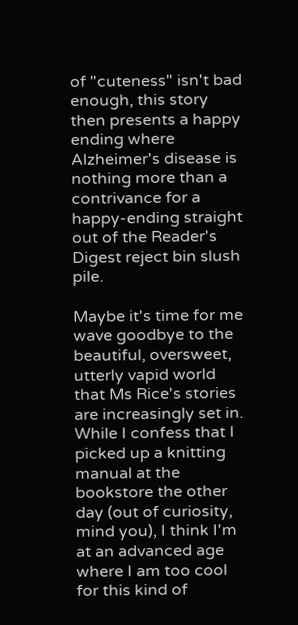of "cuteness" isn't bad enough, this story then presents a happy ending where Alzheimer's disease is nothing more than a contrivance for a happy-ending straight out of the Reader's Digest reject bin slush pile.

Maybe it's time for me wave goodbye to the beautiful, oversweet, utterly vapid world that Ms Rice's stories are increasingly set in. While I confess that I picked up a knitting manual at the bookstore the other day (out of curiosity, mind you), I think I'm at an advanced age where I am too cool for this kind of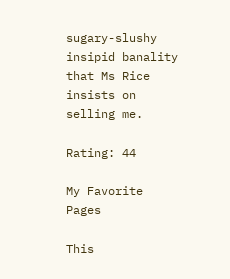sugary-slushy insipid banality that Ms Rice insists on selling me.

Rating: 44

My Favorite Pages

This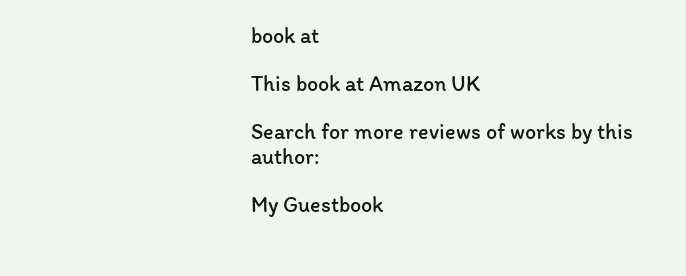book at

This book at Amazon UK

Search for more reviews of works by this author:

My Guestbook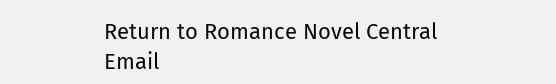Return to Romance Novel Central Email